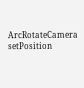ArcRotateCamera setPosition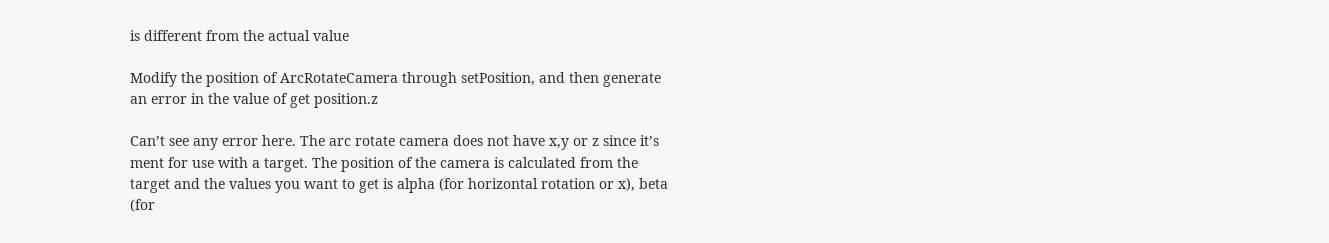is different from the actual value

Modify the position of ArcRotateCamera through setPosition, and then generate an error in the value of get position.z

Can’t see any error here. The arc rotate camera does not have x,y or z since it’s ment for use with a target. The position of the camera is calculated from the target and the values you want to get is alpha (for horizontal rotation or x), beta (for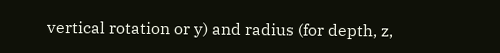vertical rotation or y) and radius (for depth, z,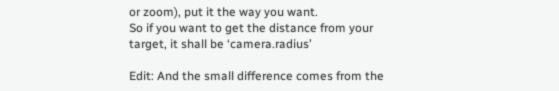or zoom), put it the way you want.
So if you want to get the distance from your target, it shall be ‘camera.radius’

Edit: And the small difference comes from the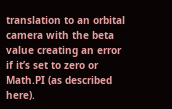translation to an orbital camera with the beta value creating an error if it’s set to zero or Math.PI (as described here).